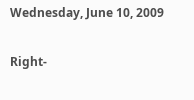Wednesday, June 10, 2009

Right-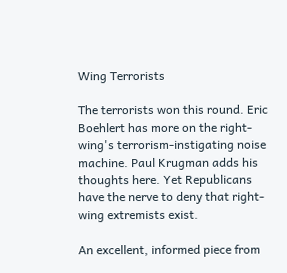Wing Terrorists

The terrorists won this round. Eric Boehlert has more on the right-wing's terrorism-instigating noise machine. Paul Krugman adds his thoughts here. Yet Republicans have the nerve to deny that right-wing extremists exist.

An excellent, informed piece from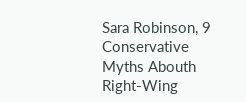Sara Robinson, 9 Conservative Myths Abouth Right-Wing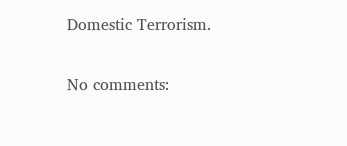Domestic Terrorism.

No comments: